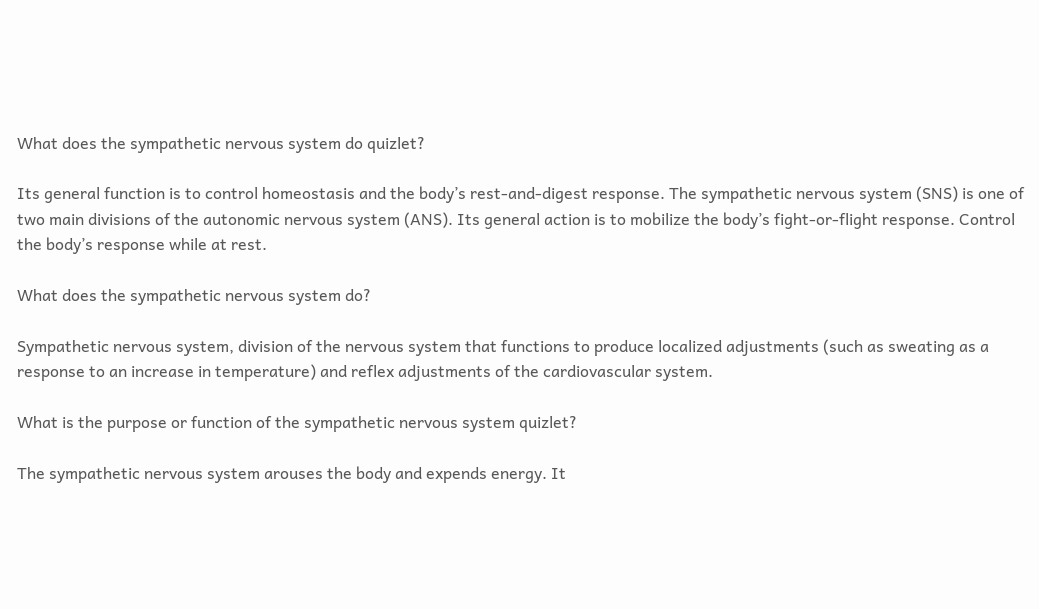What does the sympathetic nervous system do quizlet?

Its general function is to control homeostasis and the body’s rest-and-digest response. The sympathetic nervous system (SNS) is one of two main divisions of the autonomic nervous system (ANS). Its general action is to mobilize the body’s fight-or-flight response. Control the body’s response while at rest.

What does the sympathetic nervous system do?

Sympathetic nervous system, division of the nervous system that functions to produce localized adjustments (such as sweating as a response to an increase in temperature) and reflex adjustments of the cardiovascular system.

What is the purpose or function of the sympathetic nervous system quizlet?

The sympathetic nervous system arouses the body and expends energy. It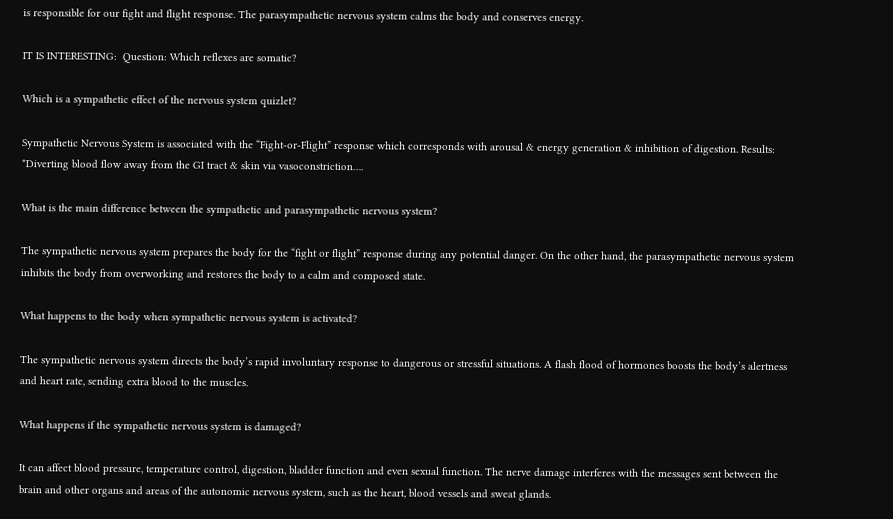is responsible for our fight and flight response. The parasympathetic nervous system calms the body and conserves energy.

IT IS INTERESTING:  Question: Which reflexes are somatic?

Which is a sympathetic effect of the nervous system quizlet?

Sympathetic Nervous System is associated with the “Fight-or-Flight” response which corresponds with arousal & energy generation & inhibition of digestion. Results: *Diverting blood flow away from the GI tract & skin via vasoconstriction….

What is the main difference between the sympathetic and parasympathetic nervous system?

The sympathetic nervous system prepares the body for the “fight or flight” response during any potential danger. On the other hand, the parasympathetic nervous system inhibits the body from overworking and restores the body to a calm and composed state.

What happens to the body when sympathetic nervous system is activated?

The sympathetic nervous system directs the body’s rapid involuntary response to dangerous or stressful situations. A flash flood of hormones boosts the body’s alertness and heart rate, sending extra blood to the muscles.

What happens if the sympathetic nervous system is damaged?

It can affect blood pressure, temperature control, digestion, bladder function and even sexual function. The nerve damage interferes with the messages sent between the brain and other organs and areas of the autonomic nervous system, such as the heart, blood vessels and sweat glands.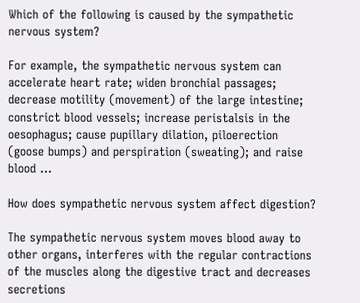Which of the following is caused by the sympathetic nervous system?

For example, the sympathetic nervous system can accelerate heart rate; widen bronchial passages; decrease motility (movement) of the large intestine; constrict blood vessels; increase peristalsis in the oesophagus; cause pupillary dilation, piloerection (goose bumps) and perspiration (sweating); and raise blood …

How does sympathetic nervous system affect digestion?

The sympathetic nervous system moves blood away to other organs, interferes with the regular contractions of the muscles along the digestive tract and decreases secretions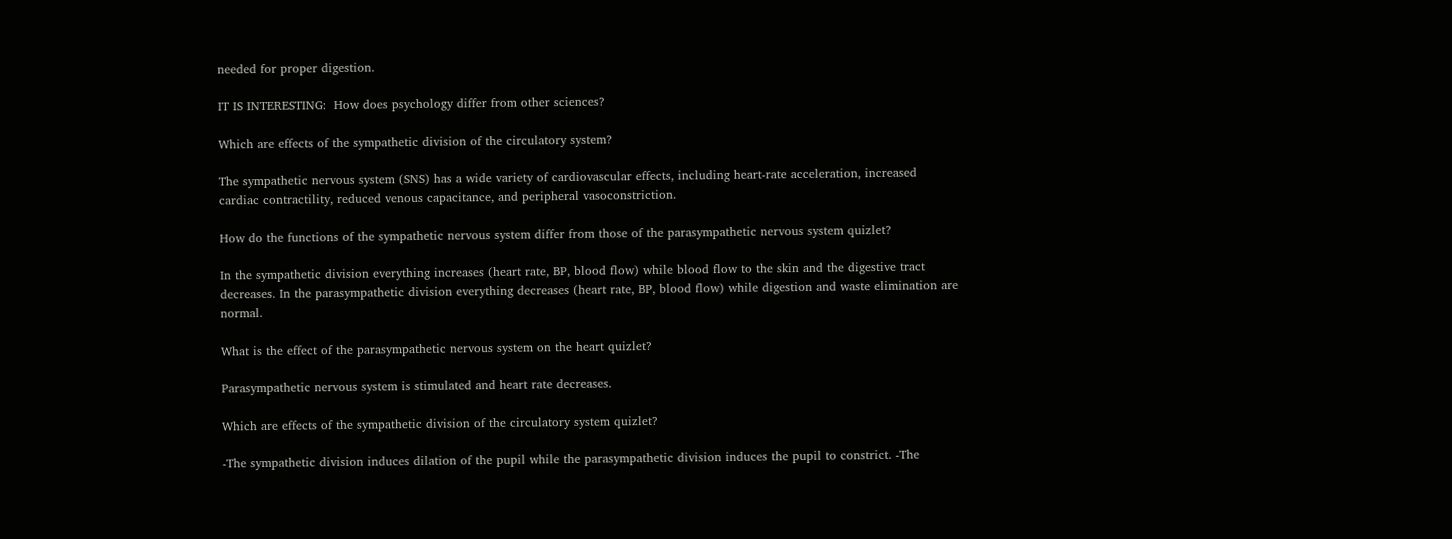needed for proper digestion.

IT IS INTERESTING:  How does psychology differ from other sciences?

Which are effects of the sympathetic division of the circulatory system?

The sympathetic nervous system (SNS) has a wide variety of cardiovascular effects, including heart-rate acceleration, increased cardiac contractility, reduced venous capacitance, and peripheral vasoconstriction.

How do the functions of the sympathetic nervous system differ from those of the parasympathetic nervous system quizlet?

In the sympathetic division everything increases (heart rate, BP, blood flow) while blood flow to the skin and the digestive tract decreases. In the parasympathetic division everything decreases (heart rate, BP, blood flow) while digestion and waste elimination are normal.

What is the effect of the parasympathetic nervous system on the heart quizlet?

Parasympathetic nervous system is stimulated and heart rate decreases.

Which are effects of the sympathetic division of the circulatory system quizlet?

-The sympathetic division induces dilation of the pupil while the parasympathetic division induces the pupil to constrict. -The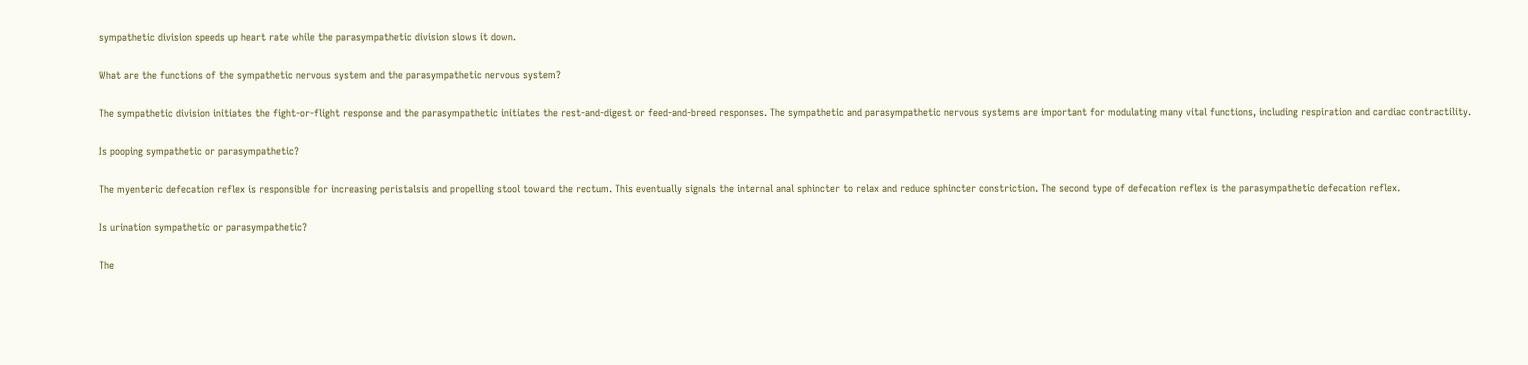sympathetic division speeds up heart rate while the parasympathetic division slows it down.

What are the functions of the sympathetic nervous system and the parasympathetic nervous system?

The sympathetic division initiates the fight-or-flight response and the parasympathetic initiates the rest-and-digest or feed-and-breed responses. The sympathetic and parasympathetic nervous systems are important for modulating many vital functions, including respiration and cardiac contractility.

Is pooping sympathetic or parasympathetic?

The myenteric defecation reflex is responsible for increasing peristalsis and propelling stool toward the rectum. This eventually signals the internal anal sphincter to relax and reduce sphincter constriction. The second type of defecation reflex is the parasympathetic defecation reflex.

Is urination sympathetic or parasympathetic?

The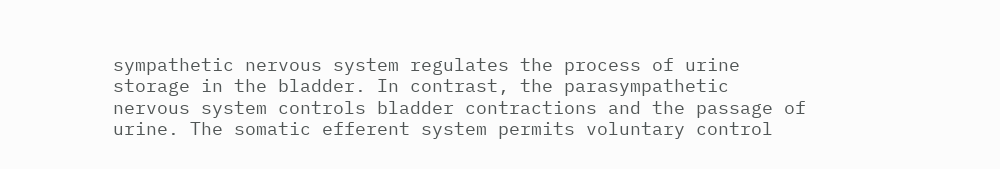sympathetic nervous system regulates the process of urine storage in the bladder. In contrast, the parasympathetic nervous system controls bladder contractions and the passage of urine. The somatic efferent system permits voluntary control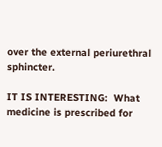over the external periurethral sphincter.

IT IS INTERESTING:  What medicine is prescribed for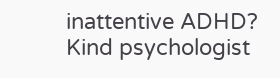inattentive ADHD?
Kind psychologist